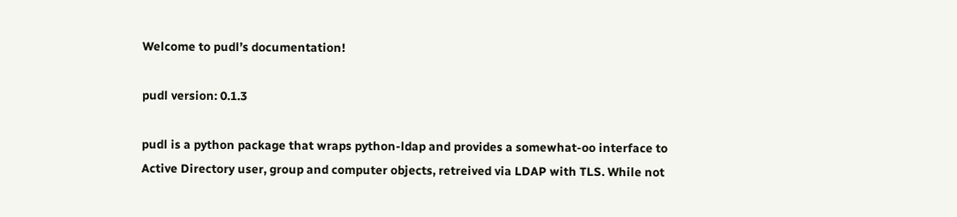Welcome to pudl’s documentation!

pudl version: 0.1.3

pudl is a python package that wraps python-ldap and provides a somewhat-oo interface to Active Directory user, group and computer objects, retreived via LDAP with TLS. While not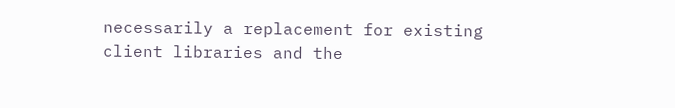necessarily a replacement for existing client libraries and the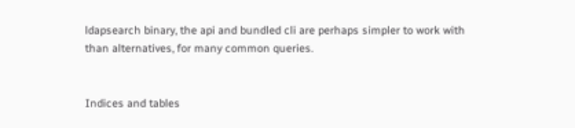ldapsearch binary, the api and bundled cli are perhaps simpler to work with than alternatives, for many common queries.


Indices and tables